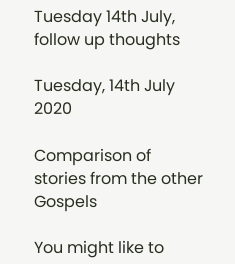Tuesday 14th July, follow up thoughts

Tuesday, 14th July 2020

Comparison of stories from the other Gospels

You might like to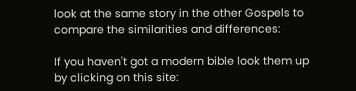look at the same story in the other Gospels to compare the similarities and differences:

If you haven't got a modern bible look them up by clicking on this site: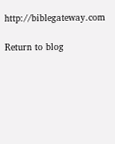http://biblegateway.com

Return to blog